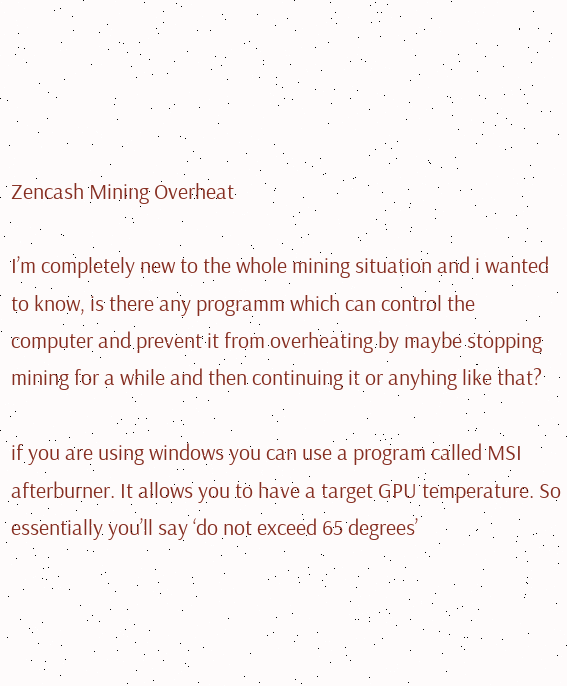Zencash Mining Overheat

I’m completely new to the whole mining situation and i wanted to know, is there any programm which can control the computer and prevent it from overheating by maybe stopping mining for a while and then continuing it or anyhing like that?

if you are using windows you can use a program called MSI afterburner. It allows you to have a target GPU temperature. So essentially you’ll say ‘do not exceed 65 degrees’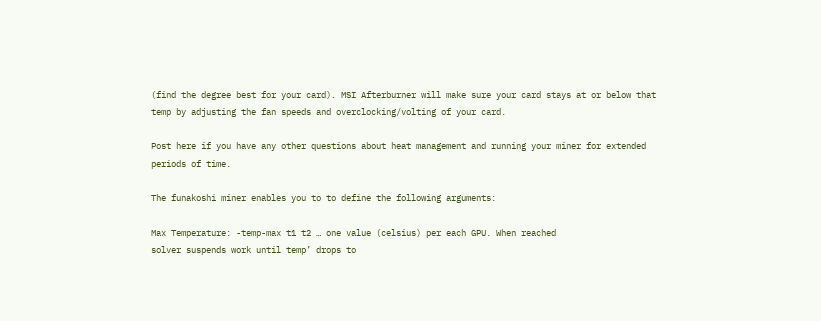(find the degree best for your card). MSI Afterburner will make sure your card stays at or below that temp by adjusting the fan speeds and overclocking/volting of your card.

Post here if you have any other questions about heat management and running your miner for extended periods of time.

The funakoshi miner enables you to to define the following arguments:

Max Temperature: -temp-max t1 t2 … one value (celsius) per each GPU. When reached
solver suspends work until temp’ drops to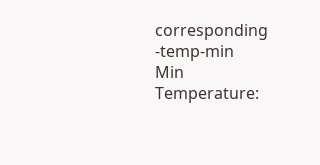corresponding -temp-min
Min Temperature: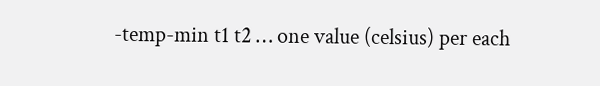-temp-min t1 t2 … one value (celsius) per each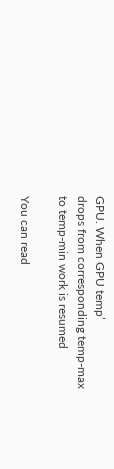GPU. When GPU temp’
drops from corresponding temp-max to temp-min work is resumed

You can read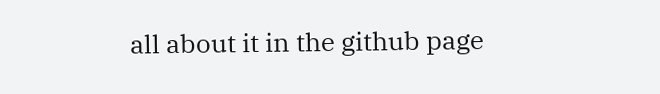all about it in the github page